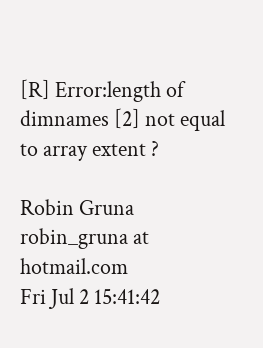[R] Error:length of dimnames [2] not equal to array extent ?

Robin Gruna robin_gruna at hotmail.com
Fri Jul 2 15:41:42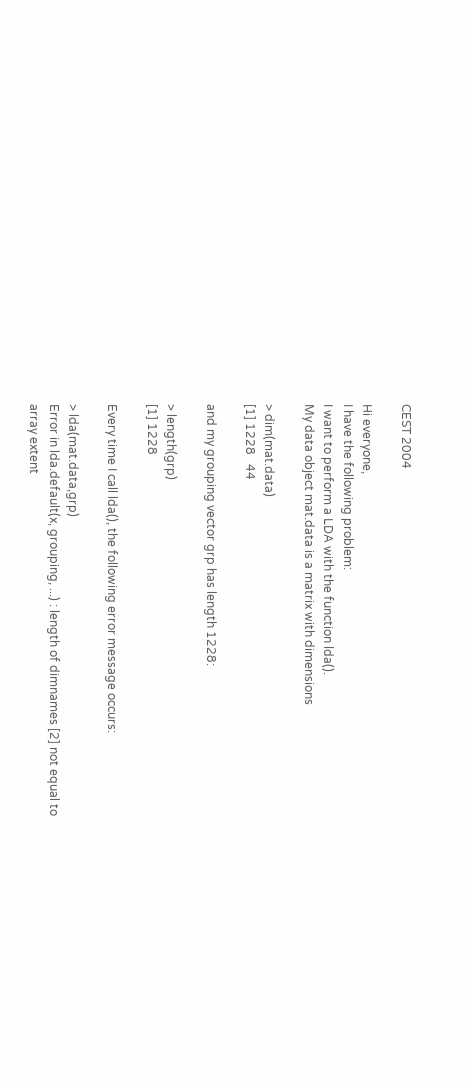CEST 2004

Hi everyone,
I have the following problem:
I want to perform a LDA with the function lda().
My data object mat.data is a matrix with dimensions

> dim(mat.data)
[1] 1228   44

and my grouping vector grp has length 1228:

> length(grp)
[1] 1228

Every time I call lda(), the following error message occurs:

> lda(mat.data,grp)
Error in lda.default(x, grouping, ...) : length of dimnames [2] not equal to
array extent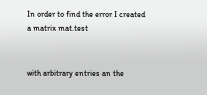In order to find the error I created a matrix mat.test


with arbitrary entries an the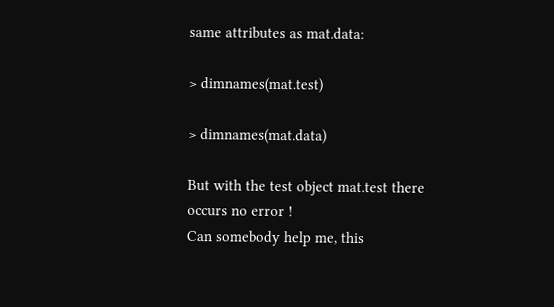same attributes as mat.data:

> dimnames(mat.test)

> dimnames(mat.data)

But with the test object mat.test there occurs no error !
Can somebody help me, this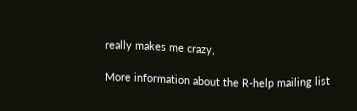really makes me crazy,

More information about the R-help mailing list